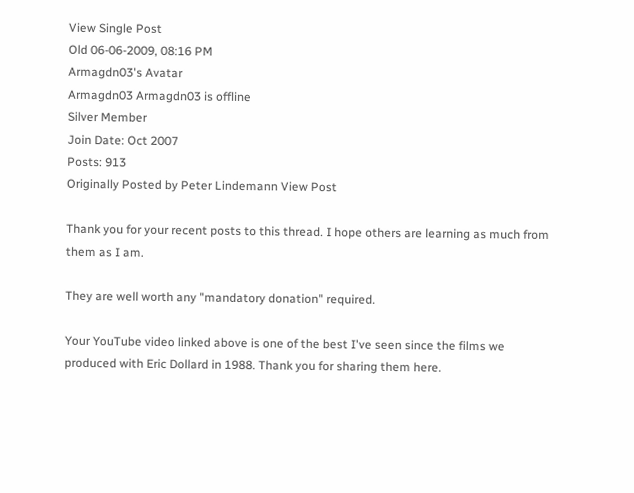View Single Post
Old 06-06-2009, 08:16 PM
Armagdn03's Avatar
Armagdn03 Armagdn03 is offline
Silver Member
Join Date: Oct 2007
Posts: 913
Originally Posted by Peter Lindemann View Post

Thank you for your recent posts to this thread. I hope others are learning as much from them as I am.

They are well worth any "mandatory donation" required.

Your YouTube video linked above is one of the best I've seen since the films we produced with Eric Dollard in 1988. Thank you for sharing them here.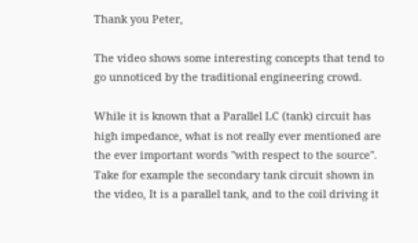Thank you Peter,

The video shows some interesting concepts that tend to go unnoticed by the traditional engineering crowd.

While it is known that a Parallel LC (tank) circuit has high impedance, what is not really ever mentioned are the ever important words "with respect to the source". Take for example the secondary tank circuit shown in the video, It is a parallel tank, and to the coil driving it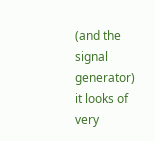(and the signal generator) it looks of very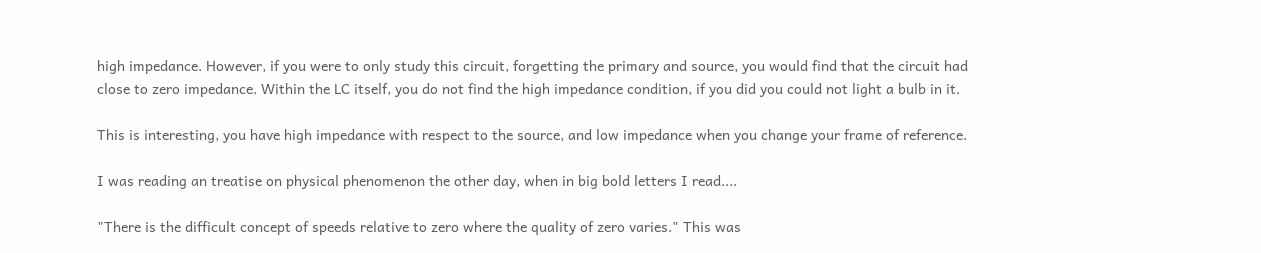high impedance. However, if you were to only study this circuit, forgetting the primary and source, you would find that the circuit had close to zero impedance. Within the LC itself, you do not find the high impedance condition, if you did you could not light a bulb in it.

This is interesting, you have high impedance with respect to the source, and low impedance when you change your frame of reference.

I was reading an treatise on physical phenomenon the other day, when in big bold letters I read....

"There is the difficult concept of speeds relative to zero where the quality of zero varies." This was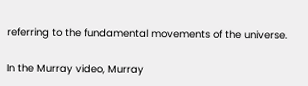referring to the fundamental movements of the universe.

In the Murray video, Murray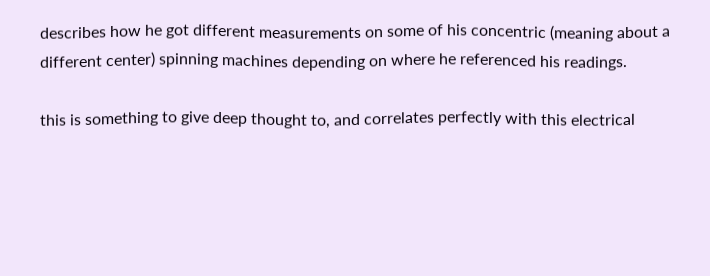describes how he got different measurements on some of his concentric (meaning about a different center) spinning machines depending on where he referenced his readings.

this is something to give deep thought to, and correlates perfectly with this electrical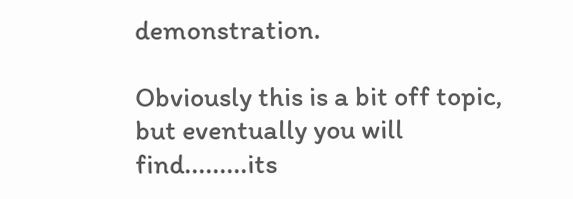demonstration.

Obviously this is a bit off topic, but eventually you will find.........its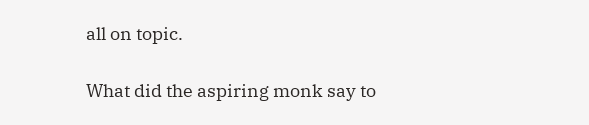all on topic.

What did the aspiring monk say to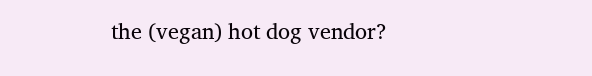the (vegan) hot dog vendor?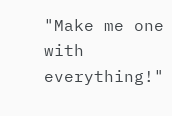"Make me one with everything!"